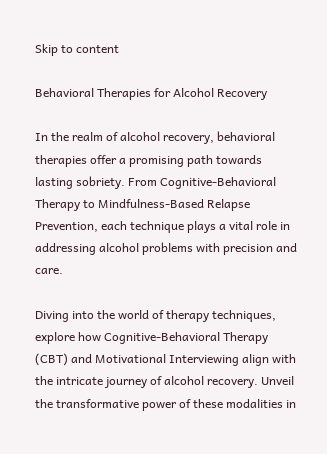Skip to content

Behavioral Therapies for Alcohol Recovery

In the realm of alcohol recovery, behavioral therapies offer a promising path towards lasting sobriety. From Cognitive-Behavioral Therapy to Mindfulness-Based Relapse Prevention, each technique plays a vital role in addressing alcohol problems with precision and care.

Diving into the world of therapy techniques, explore how Cognitive-Behavioral Therapy (CBT) and Motivational Interviewing align with the intricate journey of alcohol recovery. Unveil the transformative power of these modalities in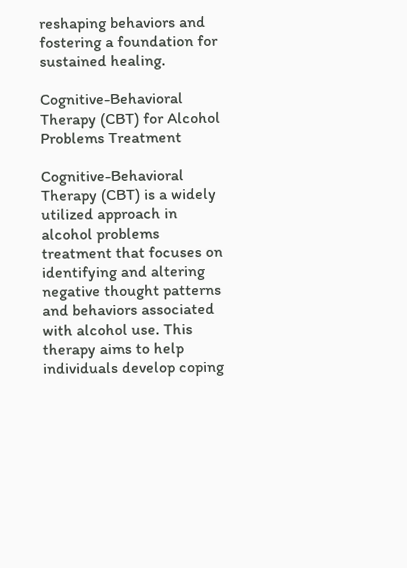reshaping behaviors and fostering a foundation for sustained healing.

Cognitive-Behavioral Therapy (CBT) for Alcohol Problems Treatment

Cognitive-Behavioral Therapy (CBT) is a widely utilized approach in alcohol problems treatment that focuses on identifying and altering negative thought patterns and behaviors associated with alcohol use. This therapy aims to help individuals develop coping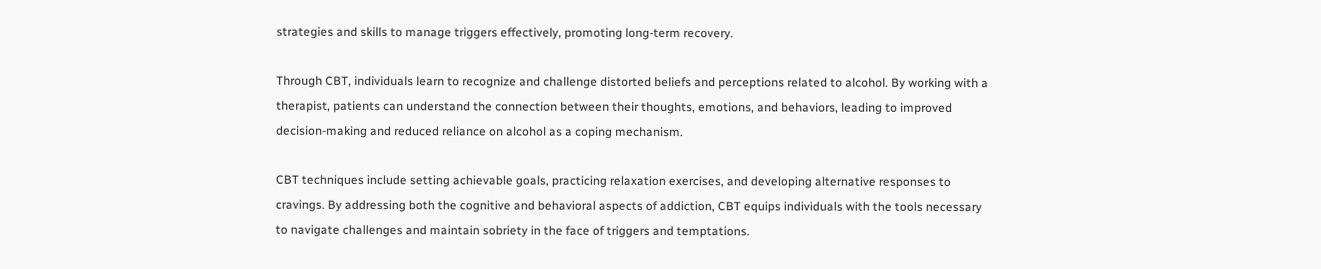strategies and skills to manage triggers effectively, promoting long-term recovery.

Through CBT, individuals learn to recognize and challenge distorted beliefs and perceptions related to alcohol. By working with a therapist, patients can understand the connection between their thoughts, emotions, and behaviors, leading to improved decision-making and reduced reliance on alcohol as a coping mechanism.

CBT techniques include setting achievable goals, practicing relaxation exercises, and developing alternative responses to cravings. By addressing both the cognitive and behavioral aspects of addiction, CBT equips individuals with the tools necessary to navigate challenges and maintain sobriety in the face of triggers and temptations.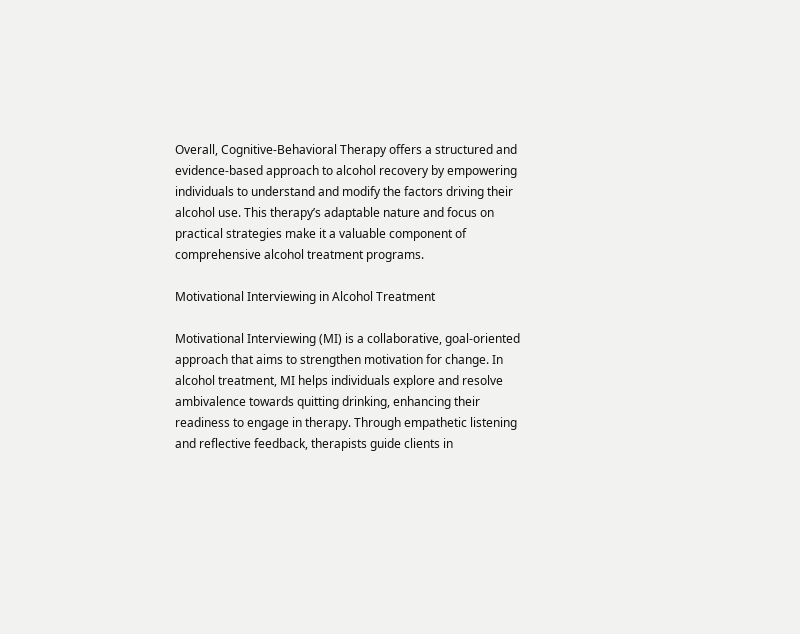Overall, Cognitive-Behavioral Therapy offers a structured and evidence-based approach to alcohol recovery by empowering individuals to understand and modify the factors driving their alcohol use. This therapy’s adaptable nature and focus on practical strategies make it a valuable component of comprehensive alcohol treatment programs.

Motivational Interviewing in Alcohol Treatment

Motivational Interviewing (MI) is a collaborative, goal-oriented approach that aims to strengthen motivation for change. In alcohol treatment, MI helps individuals explore and resolve ambivalence towards quitting drinking, enhancing their readiness to engage in therapy. Through empathetic listening and reflective feedback, therapists guide clients in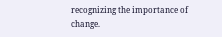recognizing the importance of change.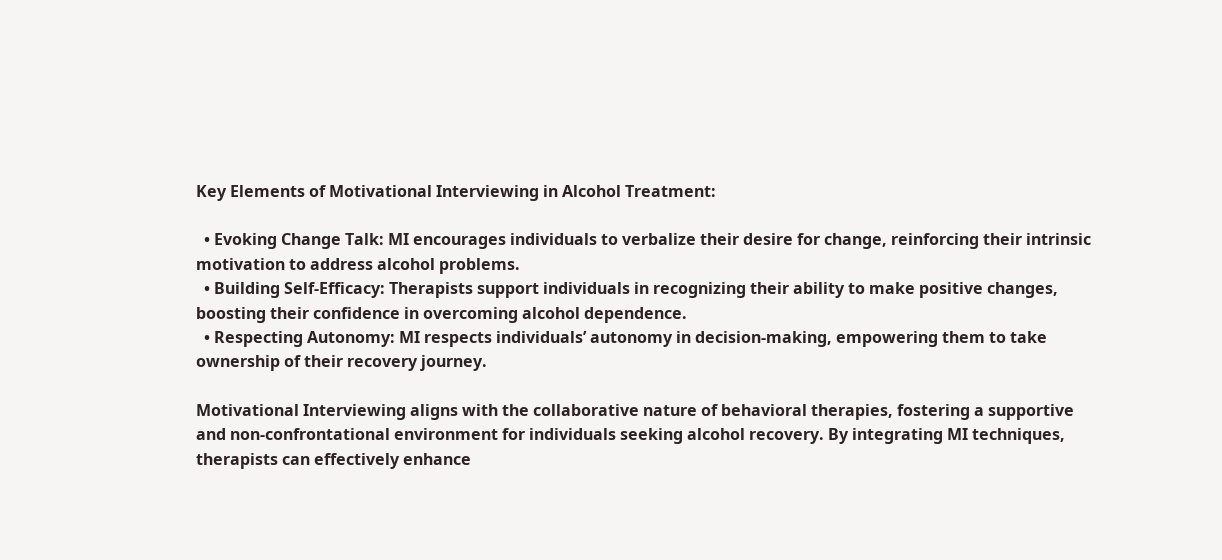Key Elements of Motivational Interviewing in Alcohol Treatment:

  • Evoking Change Talk: MI encourages individuals to verbalize their desire for change, reinforcing their intrinsic motivation to address alcohol problems.
  • Building Self-Efficacy: Therapists support individuals in recognizing their ability to make positive changes, boosting their confidence in overcoming alcohol dependence.
  • Respecting Autonomy: MI respects individuals’ autonomy in decision-making, empowering them to take ownership of their recovery journey.

Motivational Interviewing aligns with the collaborative nature of behavioral therapies, fostering a supportive and non-confrontational environment for individuals seeking alcohol recovery. By integrating MI techniques, therapists can effectively enhance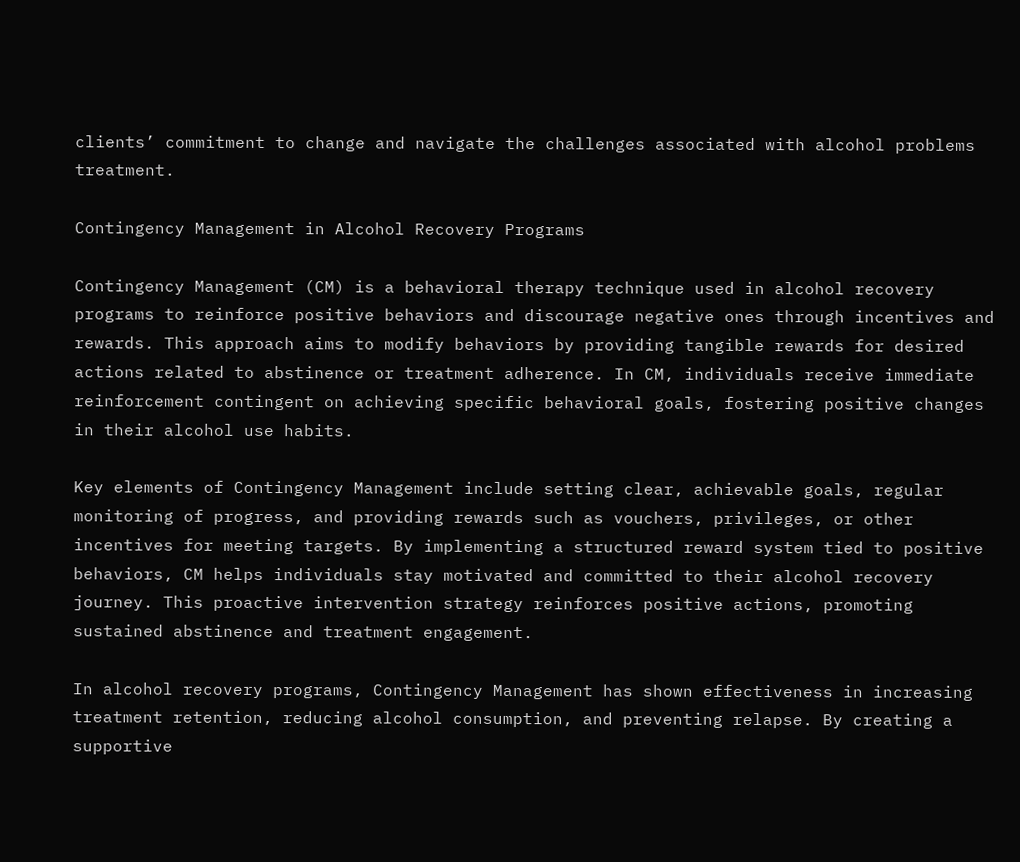clients’ commitment to change and navigate the challenges associated with alcohol problems treatment.

Contingency Management in Alcohol Recovery Programs

Contingency Management (CM) is a behavioral therapy technique used in alcohol recovery programs to reinforce positive behaviors and discourage negative ones through incentives and rewards. This approach aims to modify behaviors by providing tangible rewards for desired actions related to abstinence or treatment adherence. In CM, individuals receive immediate reinforcement contingent on achieving specific behavioral goals, fostering positive changes in their alcohol use habits.

Key elements of Contingency Management include setting clear, achievable goals, regular monitoring of progress, and providing rewards such as vouchers, privileges, or other incentives for meeting targets. By implementing a structured reward system tied to positive behaviors, CM helps individuals stay motivated and committed to their alcohol recovery journey. This proactive intervention strategy reinforces positive actions, promoting sustained abstinence and treatment engagement.

In alcohol recovery programs, Contingency Management has shown effectiveness in increasing treatment retention, reducing alcohol consumption, and preventing relapse. By creating a supportive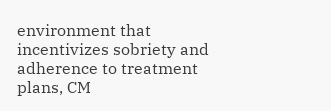environment that incentivizes sobriety and adherence to treatment plans, CM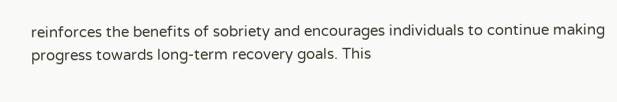reinforces the benefits of sobriety and encourages individuals to continue making progress towards long-term recovery goals. This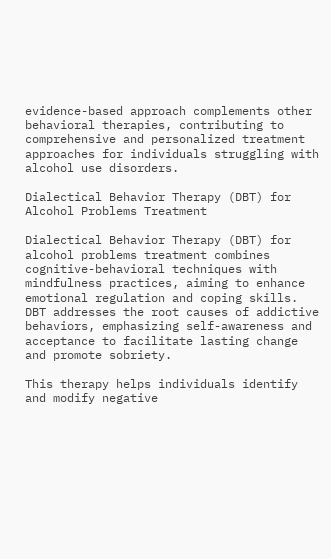evidence-based approach complements other behavioral therapies, contributing to comprehensive and personalized treatment approaches for individuals struggling with alcohol use disorders.

Dialectical Behavior Therapy (DBT) for Alcohol Problems Treatment

Dialectical Behavior Therapy (DBT) for alcohol problems treatment combines cognitive-behavioral techniques with mindfulness practices, aiming to enhance emotional regulation and coping skills. DBT addresses the root causes of addictive behaviors, emphasizing self-awareness and acceptance to facilitate lasting change and promote sobriety.

This therapy helps individuals identify and modify negative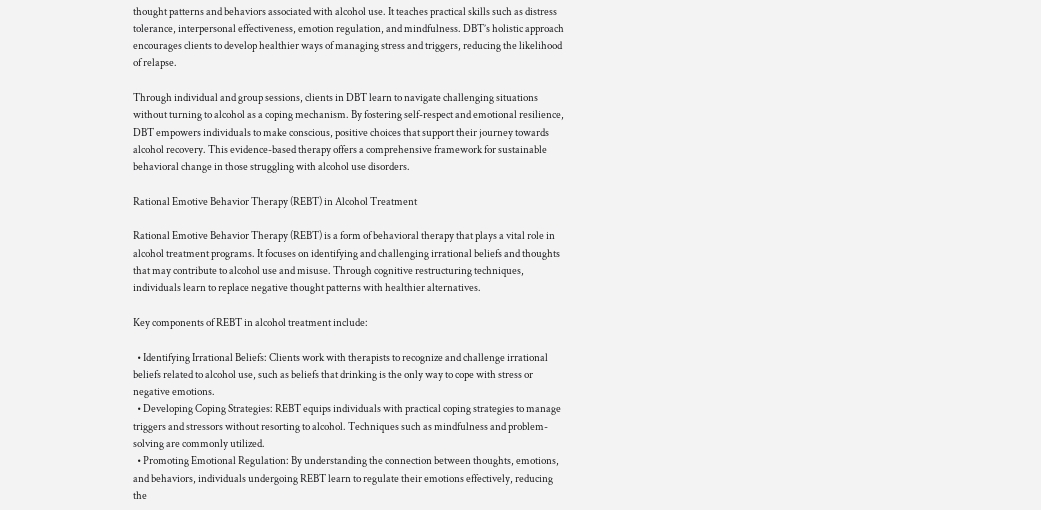thought patterns and behaviors associated with alcohol use. It teaches practical skills such as distress tolerance, interpersonal effectiveness, emotion regulation, and mindfulness. DBT’s holistic approach encourages clients to develop healthier ways of managing stress and triggers, reducing the likelihood of relapse.

Through individual and group sessions, clients in DBT learn to navigate challenging situations without turning to alcohol as a coping mechanism. By fostering self-respect and emotional resilience, DBT empowers individuals to make conscious, positive choices that support their journey towards alcohol recovery. This evidence-based therapy offers a comprehensive framework for sustainable behavioral change in those struggling with alcohol use disorders.

Rational Emotive Behavior Therapy (REBT) in Alcohol Treatment

Rational Emotive Behavior Therapy (REBT) is a form of behavioral therapy that plays a vital role in alcohol treatment programs. It focuses on identifying and challenging irrational beliefs and thoughts that may contribute to alcohol use and misuse. Through cognitive restructuring techniques, individuals learn to replace negative thought patterns with healthier alternatives.

Key components of REBT in alcohol treatment include:

  • Identifying Irrational Beliefs: Clients work with therapists to recognize and challenge irrational beliefs related to alcohol use, such as beliefs that drinking is the only way to cope with stress or negative emotions.
  • Developing Coping Strategies: REBT equips individuals with practical coping strategies to manage triggers and stressors without resorting to alcohol. Techniques such as mindfulness and problem-solving are commonly utilized.
  • Promoting Emotional Regulation: By understanding the connection between thoughts, emotions, and behaviors, individuals undergoing REBT learn to regulate their emotions effectively, reducing the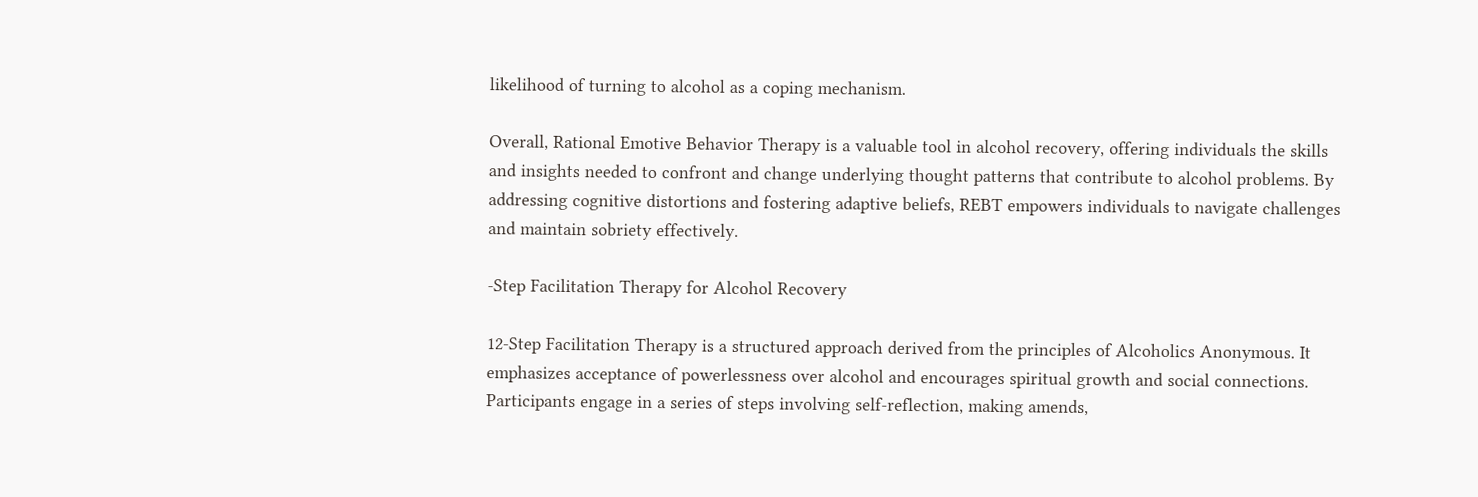likelihood of turning to alcohol as a coping mechanism.

Overall, Rational Emotive Behavior Therapy is a valuable tool in alcohol recovery, offering individuals the skills and insights needed to confront and change underlying thought patterns that contribute to alcohol problems. By addressing cognitive distortions and fostering adaptive beliefs, REBT empowers individuals to navigate challenges and maintain sobriety effectively.

-Step Facilitation Therapy for Alcohol Recovery

12-Step Facilitation Therapy is a structured approach derived from the principles of Alcoholics Anonymous. It emphasizes acceptance of powerlessness over alcohol and encourages spiritual growth and social connections. Participants engage in a series of steps involving self-reflection, making amends,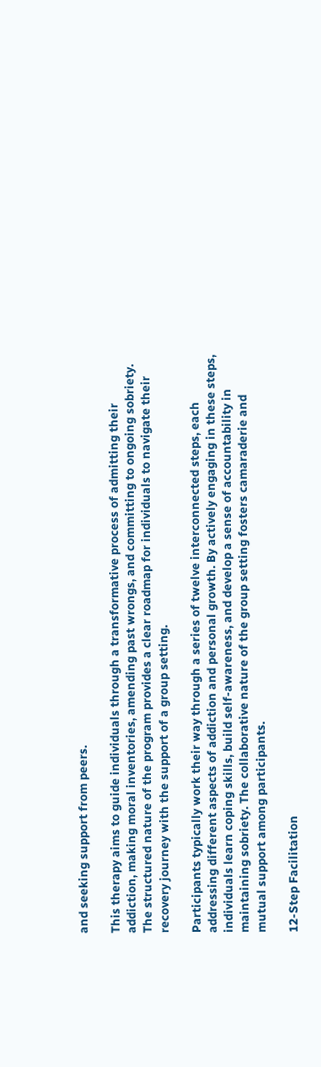and seeking support from peers.

This therapy aims to guide individuals through a transformative process of admitting their addiction, making moral inventories, amending past wrongs, and committing to ongoing sobriety. The structured nature of the program provides a clear roadmap for individuals to navigate their recovery journey with the support of a group setting.

Participants typically work their way through a series of twelve interconnected steps, each addressing different aspects of addiction and personal growth. By actively engaging in these steps, individuals learn coping skills, build self-awareness, and develop a sense of accountability in maintaining sobriety. The collaborative nature of the group setting fosters camaraderie and mutual support among participants.

12-Step Facilitation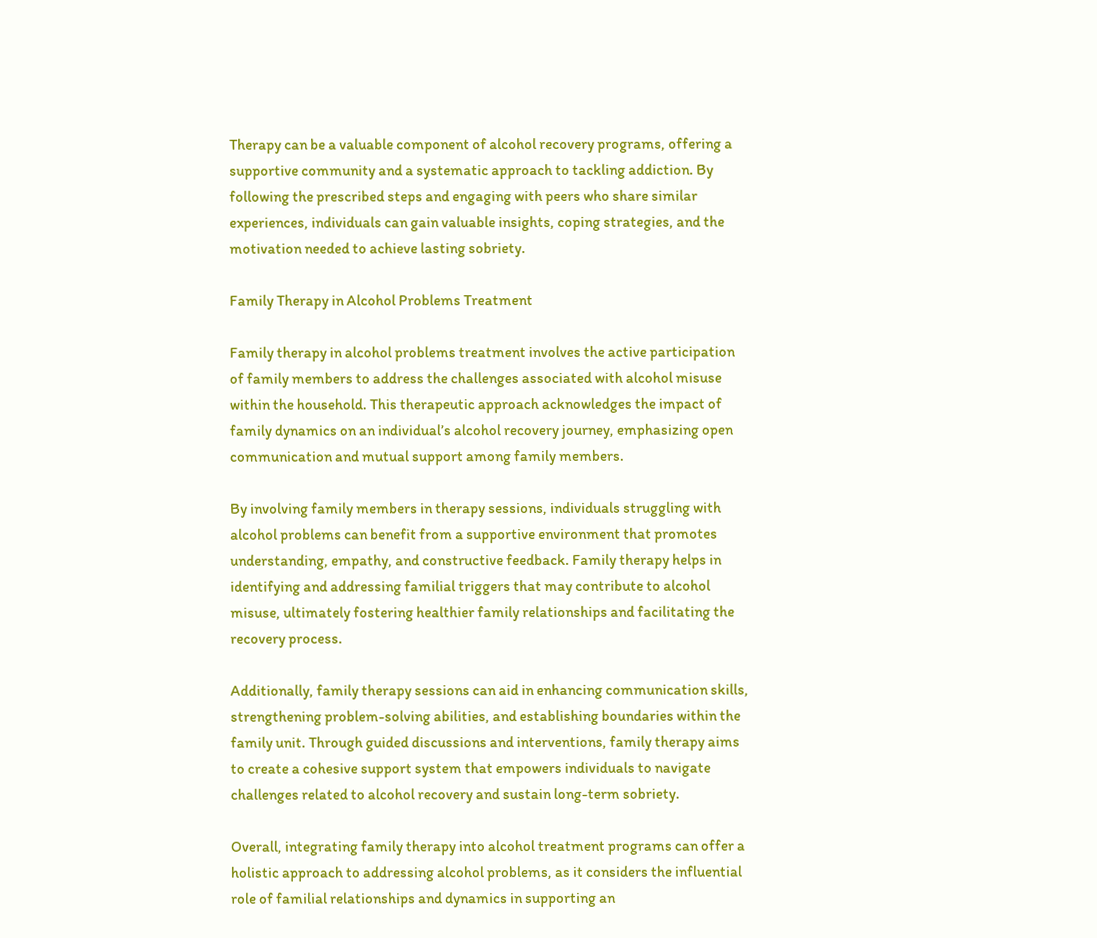Therapy can be a valuable component of alcohol recovery programs, offering a supportive community and a systematic approach to tackling addiction. By following the prescribed steps and engaging with peers who share similar experiences, individuals can gain valuable insights, coping strategies, and the motivation needed to achieve lasting sobriety.

Family Therapy in Alcohol Problems Treatment

Family therapy in alcohol problems treatment involves the active participation of family members to address the challenges associated with alcohol misuse within the household. This therapeutic approach acknowledges the impact of family dynamics on an individual’s alcohol recovery journey, emphasizing open communication and mutual support among family members.

By involving family members in therapy sessions, individuals struggling with alcohol problems can benefit from a supportive environment that promotes understanding, empathy, and constructive feedback. Family therapy helps in identifying and addressing familial triggers that may contribute to alcohol misuse, ultimately fostering healthier family relationships and facilitating the recovery process.

Additionally, family therapy sessions can aid in enhancing communication skills, strengthening problem-solving abilities, and establishing boundaries within the family unit. Through guided discussions and interventions, family therapy aims to create a cohesive support system that empowers individuals to navigate challenges related to alcohol recovery and sustain long-term sobriety.

Overall, integrating family therapy into alcohol treatment programs can offer a holistic approach to addressing alcohol problems, as it considers the influential role of familial relationships and dynamics in supporting an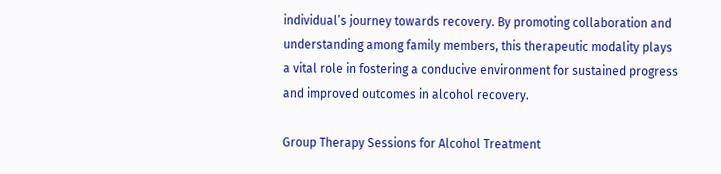individual’s journey towards recovery. By promoting collaboration and understanding among family members, this therapeutic modality plays a vital role in fostering a conducive environment for sustained progress and improved outcomes in alcohol recovery.

Group Therapy Sessions for Alcohol Treatment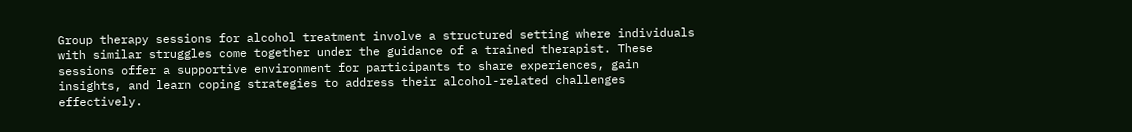Group therapy sessions for alcohol treatment involve a structured setting where individuals with similar struggles come together under the guidance of a trained therapist. These sessions offer a supportive environment for participants to share experiences, gain insights, and learn coping strategies to address their alcohol-related challenges effectively.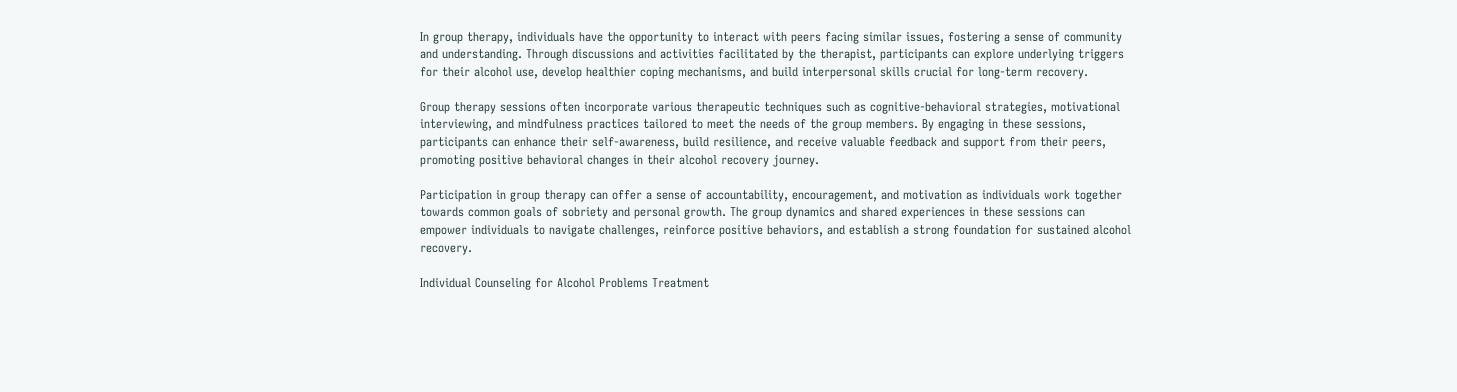In group therapy, individuals have the opportunity to interact with peers facing similar issues, fostering a sense of community and understanding. Through discussions and activities facilitated by the therapist, participants can explore underlying triggers for their alcohol use, develop healthier coping mechanisms, and build interpersonal skills crucial for long-term recovery.

Group therapy sessions often incorporate various therapeutic techniques such as cognitive-behavioral strategies, motivational interviewing, and mindfulness practices tailored to meet the needs of the group members. By engaging in these sessions, participants can enhance their self-awareness, build resilience, and receive valuable feedback and support from their peers, promoting positive behavioral changes in their alcohol recovery journey.

Participation in group therapy can offer a sense of accountability, encouragement, and motivation as individuals work together towards common goals of sobriety and personal growth. The group dynamics and shared experiences in these sessions can empower individuals to navigate challenges, reinforce positive behaviors, and establish a strong foundation for sustained alcohol recovery.

Individual Counseling for Alcohol Problems Treatment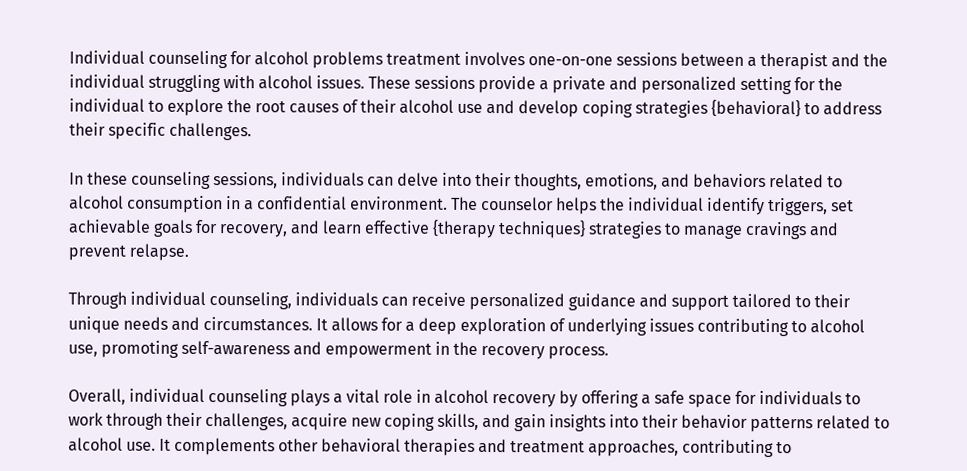Individual counseling for alcohol problems treatment involves one-on-one sessions between a therapist and the individual struggling with alcohol issues. These sessions provide a private and personalized setting for the individual to explore the root causes of their alcohol use and develop coping strategies {behavioral} to address their specific challenges.

In these counseling sessions, individuals can delve into their thoughts, emotions, and behaviors related to alcohol consumption in a confidential environment. The counselor helps the individual identify triggers, set achievable goals for recovery, and learn effective {therapy techniques} strategies to manage cravings and prevent relapse.

Through individual counseling, individuals can receive personalized guidance and support tailored to their unique needs and circumstances. It allows for a deep exploration of underlying issues contributing to alcohol use, promoting self-awareness and empowerment in the recovery process.

Overall, individual counseling plays a vital role in alcohol recovery by offering a safe space for individuals to work through their challenges, acquire new coping skills, and gain insights into their behavior patterns related to alcohol use. It complements other behavioral therapies and treatment approaches, contributing to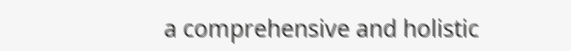a comprehensive and holistic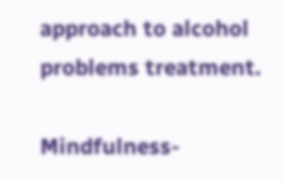approach to alcohol problems treatment.

Mindfulness-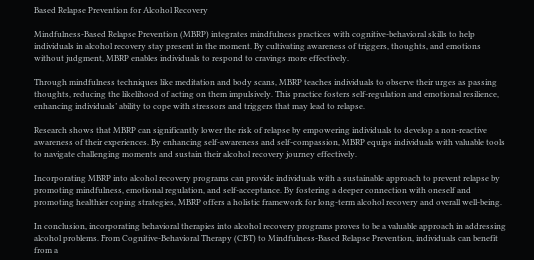Based Relapse Prevention for Alcohol Recovery

Mindfulness-Based Relapse Prevention (MBRP) integrates mindfulness practices with cognitive-behavioral skills to help individuals in alcohol recovery stay present in the moment. By cultivating awareness of triggers, thoughts, and emotions without judgment, MBRP enables individuals to respond to cravings more effectively.

Through mindfulness techniques like meditation and body scans, MBRP teaches individuals to observe their urges as passing thoughts, reducing the likelihood of acting on them impulsively. This practice fosters self-regulation and emotional resilience, enhancing individuals’ ability to cope with stressors and triggers that may lead to relapse.

Research shows that MBRP can significantly lower the risk of relapse by empowering individuals to develop a non-reactive awareness of their experiences. By enhancing self-awareness and self-compassion, MBRP equips individuals with valuable tools to navigate challenging moments and sustain their alcohol recovery journey effectively.

Incorporating MBRP into alcohol recovery programs can provide individuals with a sustainable approach to prevent relapse by promoting mindfulness, emotional regulation, and self-acceptance. By fostering a deeper connection with oneself and promoting healthier coping strategies, MBRP offers a holistic framework for long-term alcohol recovery and overall well-being.

In conclusion, incorporating behavioral therapies into alcohol recovery programs proves to be a valuable approach in addressing alcohol problems. From Cognitive-Behavioral Therapy (CBT) to Mindfulness-Based Relapse Prevention, individuals can benefit from a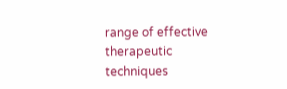range of effective therapeutic techniques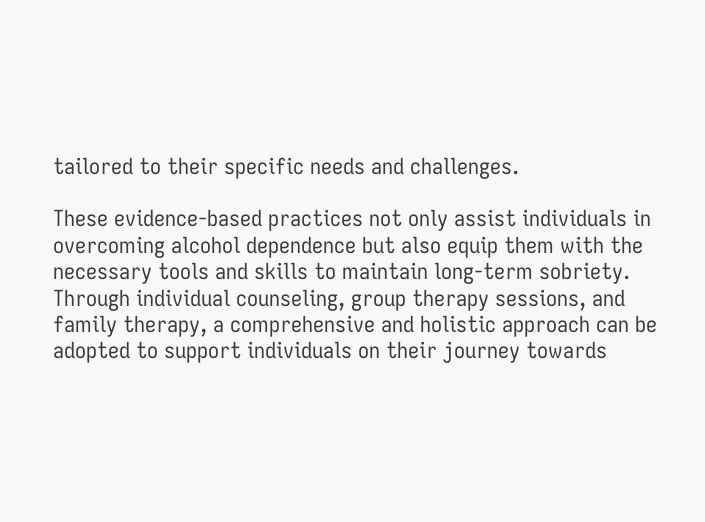tailored to their specific needs and challenges.

These evidence-based practices not only assist individuals in overcoming alcohol dependence but also equip them with the necessary tools and skills to maintain long-term sobriety. Through individual counseling, group therapy sessions, and family therapy, a comprehensive and holistic approach can be adopted to support individuals on their journey towards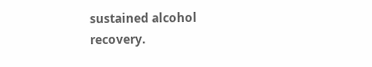sustained alcohol recovery.